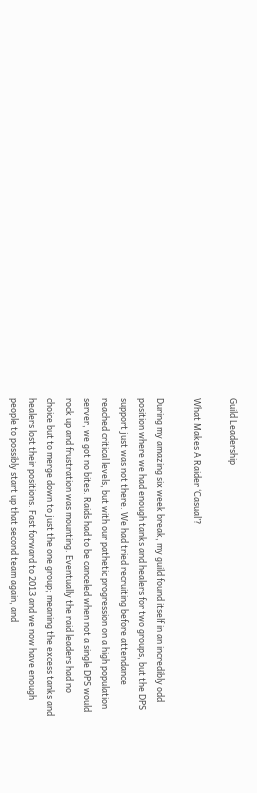Guild Leadership

What Makes A Raider ‘Casual’?

During my amazing six week break, my guild found itself in an incredibly odd position where we had enough tanks and healers for two groups, but the DPS support just was not there. We had tried recruiting before attendance reached critical levels, but with our pathetic progression on a high population server, we got no bites. Raids had to be canceled when not a single DPS would rock up and frustration was mounting. Eventually the raid leaders had no choice but to merge down to just the one group; meaning the excess tanks and healers lost their positions. Fast forward to 2013 and we now have enough people to possibly start up that second team again, and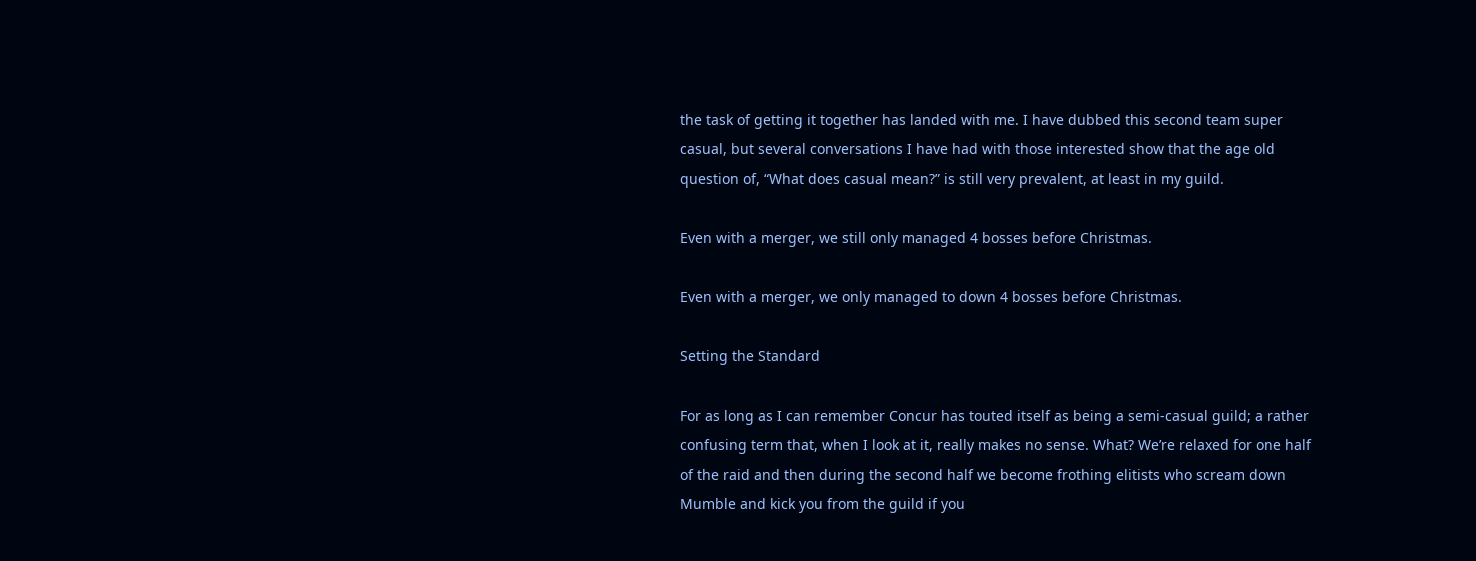the task of getting it together has landed with me. I have dubbed this second team super casual, but several conversations I have had with those interested show that the age old question of, “What does casual mean?” is still very prevalent, at least in my guild.

Even with a merger, we still only managed 4 bosses before Christmas.

Even with a merger, we only managed to down 4 bosses before Christmas.

Setting the Standard

For as long as I can remember Concur has touted itself as being a semi-casual guild; a rather confusing term that, when I look at it, really makes no sense. What? We’re relaxed for one half of the raid and then during the second half we become frothing elitists who scream down Mumble and kick you from the guild if you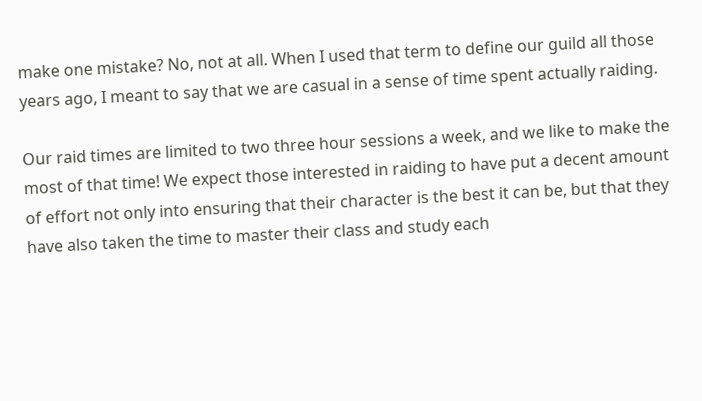make one mistake? No, not at all. When I used that term to define our guild all those years ago, I meant to say that we are casual in a sense of time spent actually raiding.

Our raid times are limited to two three hour sessions a week, and we like to make the most of that time! We expect those interested in raiding to have put a decent amount of effort not only into ensuring that their character is the best it can be, but that they have also taken the time to master their class and study each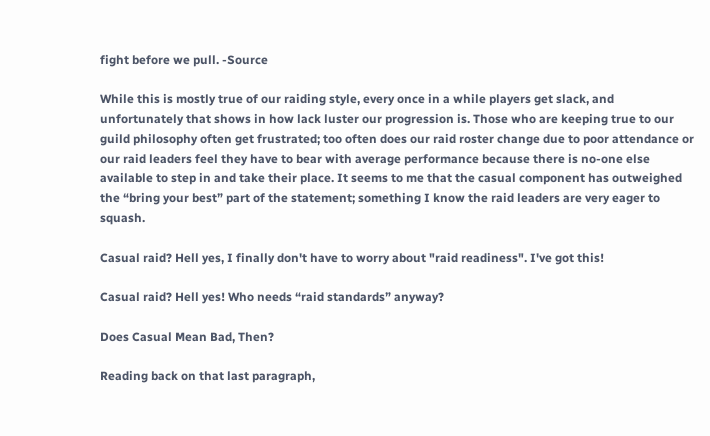fight before we pull. -Source

While this is mostly true of our raiding style, every once in a while players get slack, and unfortunately that shows in how lack luster our progression is. Those who are keeping true to our guild philosophy often get frustrated; too often does our raid roster change due to poor attendance or our raid leaders feel they have to bear with average performance because there is no-one else available to step in and take their place. It seems to me that the casual component has outweighed the “bring your best” part of the statement; something I know the raid leaders are very eager to squash.

Casual raid? Hell yes, I finally don't have to worry about "raid readiness". I've got this!

Casual raid? Hell yes! Who needs “raid standards” anyway?

Does Casual Mean Bad, Then?

Reading back on that last paragraph,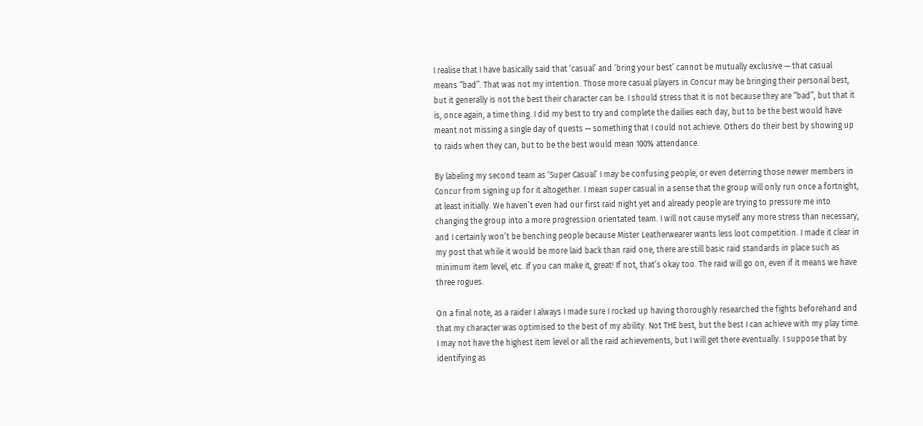I realise that I have basically said that ‘casual’ and ‘bring your best’ cannot be mutually exclusive — that casual means “bad”. That was not my intention. Those more casual players in Concur may be bringing their personal best, but it generally is not the best their character can be. I should stress that it is not because they are “bad”, but that it is, once again, a time thing. I did my best to try and complete the dailies each day, but to be the best would have meant not missing a single day of quests — something that I could not achieve. Others do their best by showing up to raids when they can, but to be the best would mean 100% attendance.

By labeling my second team as ‘Super Casual’ I may be confusing people, or even deterring those newer members in Concur from signing up for it altogether. I mean super casual in a sense that the group will only run once a fortnight, at least initially. We haven’t even had our first raid night yet and already people are trying to pressure me into changing the group into a more progression orientated team. I will not cause myself any more stress than necessary, and I certainly won’t be benching people because Mister Leatherwearer wants less loot competition. I made it clear in my post that while it would be more laid back than raid one, there are still basic raid standards in place such as minimum item level, etc. If you can make it, great! If not, that’s okay too. The raid will go on, even if it means we have three rogues.

On a final note, as a raider I always I made sure I rocked up having thoroughly researched the fights beforehand and that my character was optimised to the best of my ability. Not THE best, but the best I can achieve with my play time. I may not have the highest item level or all the raid achievements, but I will get there eventually. I suppose that by identifying as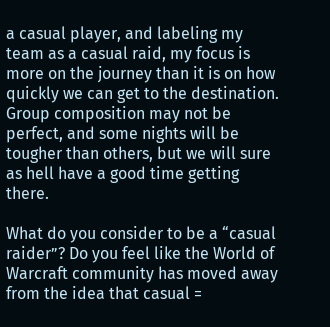a casual player, and labeling my team as a casual raid, my focus is more on the journey than it is on how quickly we can get to the destination. Group composition may not be perfect, and some nights will be tougher than others, but we will sure as hell have a good time getting there.

What do you consider to be a “casual raider”? Do you feel like the World of Warcraft community has moved away from the idea that casual =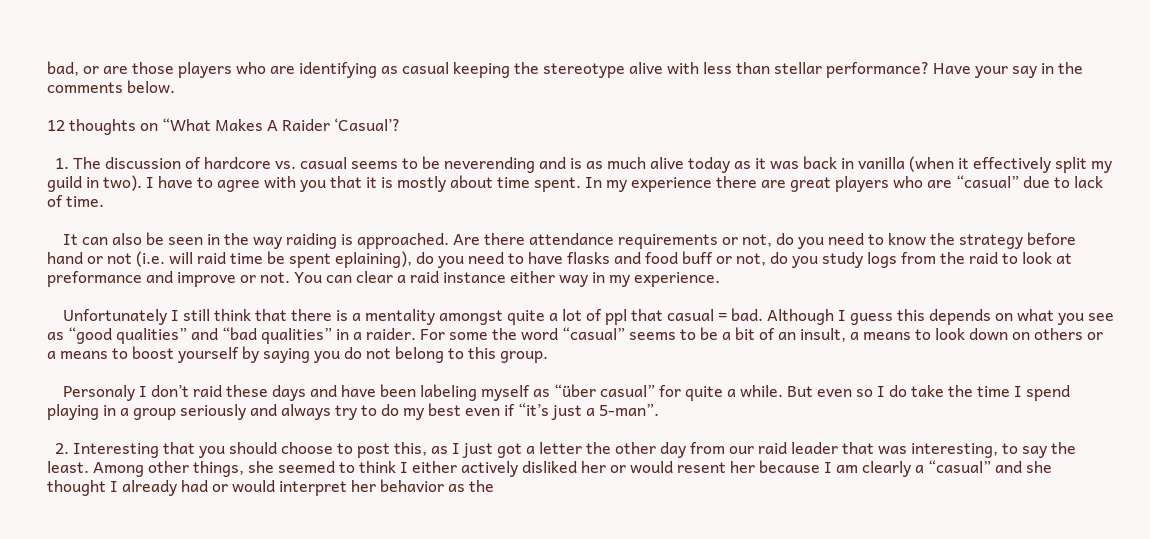bad, or are those players who are identifying as casual keeping the stereotype alive with less than stellar performance? Have your say in the comments below.

12 thoughts on “What Makes A Raider ‘Casual’?

  1. The discussion of hardcore vs. casual seems to be neverending and is as much alive today as it was back in vanilla (when it effectively split my guild in two). I have to agree with you that it is mostly about time spent. In my experience there are great players who are “casual” due to lack of time.

    It can also be seen in the way raiding is approached. Are there attendance requirements or not, do you need to know the strategy before hand or not (i.e. will raid time be spent eplaining), do you need to have flasks and food buff or not, do you study logs from the raid to look at preformance and improve or not. You can clear a raid instance either way in my experience.

    Unfortunately I still think that there is a mentality amongst quite a lot of ppl that casual = bad. Although I guess this depends on what you see as “good qualities” and “bad qualities” in a raider. For some the word “casual” seems to be a bit of an insult, a means to look down on others or a means to boost yourself by saying you do not belong to this group.

    Personaly I don’t raid these days and have been labeling myself as “über casual” for quite a while. But even so I do take the time I spend playing in a group seriously and always try to do my best even if “it’s just a 5-man”.

  2. Interesting that you should choose to post this, as I just got a letter the other day from our raid leader that was interesting, to say the least. Among other things, she seemed to think I either actively disliked her or would resent her because I am clearly a “casual” and she thought I already had or would interpret her behavior as the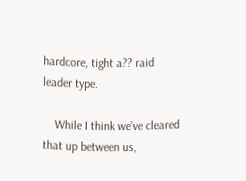hardcore, tight a?? raid leader type.

    While I think we’ve cleared that up between us,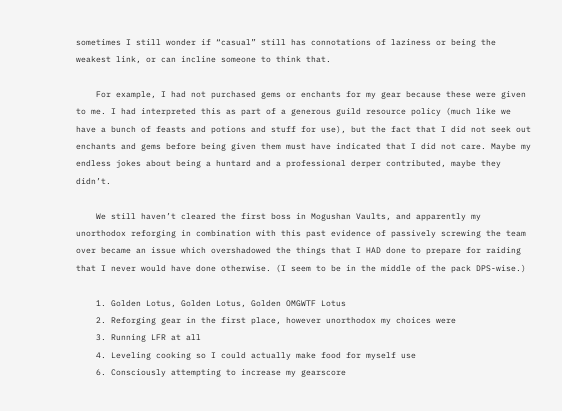sometimes I still wonder if “casual” still has connotations of laziness or being the weakest link, or can incline someone to think that.

    For example, I had not purchased gems or enchants for my gear because these were given to me. I had interpreted this as part of a generous guild resource policy (much like we have a bunch of feasts and potions and stuff for use), but the fact that I did not seek out enchants and gems before being given them must have indicated that I did not care. Maybe my endless jokes about being a huntard and a professional derper contributed, maybe they didn’t.

    We still haven’t cleared the first boss in Mogushan Vaults, and apparently my unorthodox reforging in combination with this past evidence of passively screwing the team over became an issue which overshadowed the things that I HAD done to prepare for raiding that I never would have done otherwise. (I seem to be in the middle of the pack DPS-wise.)

    1. Golden Lotus, Golden Lotus, Golden OMGWTF Lotus
    2. Reforging gear in the first place, however unorthodox my choices were
    3. Running LFR at all
    4. Leveling cooking so I could actually make food for myself use
    6. Consciously attempting to increase my gearscore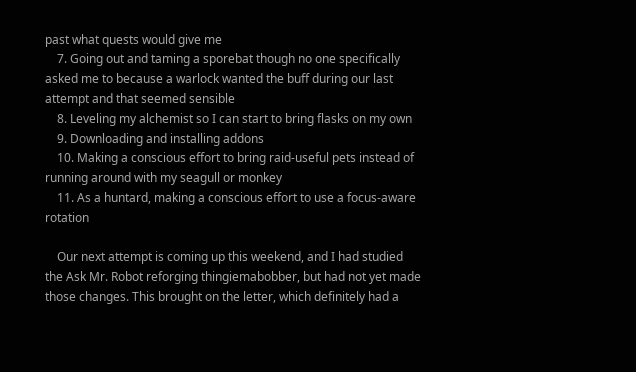past what quests would give me
    7. Going out and taming a sporebat though no one specifically asked me to because a warlock wanted the buff during our last attempt and that seemed sensible
    8. Leveling my alchemist so I can start to bring flasks on my own
    9. Downloading and installing addons
    10. Making a conscious effort to bring raid-useful pets instead of running around with my seagull or monkey
    11. As a huntard, making a conscious effort to use a focus-aware rotation

    Our next attempt is coming up this weekend, and I had studied the Ask Mr. Robot reforging thingiemabobber, but had not yet made those changes. This brought on the letter, which definitely had a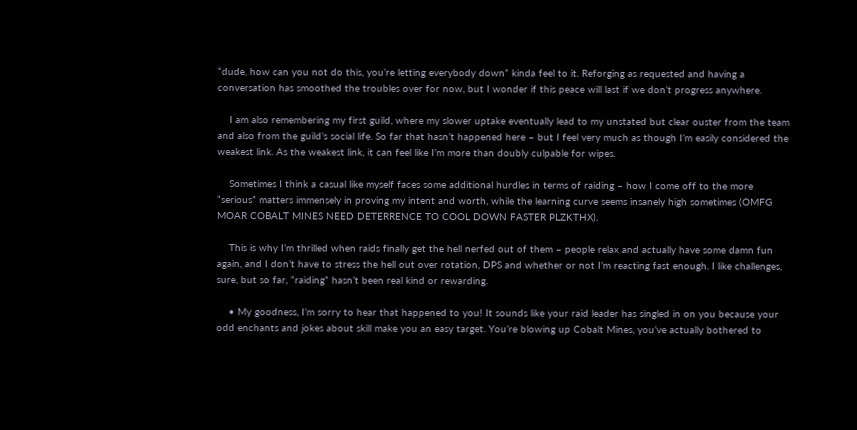“dude, how can you not do this, you’re letting everybody down” kinda feel to it. Reforging as requested and having a conversation has smoothed the troubles over for now, but I wonder if this peace will last if we don’t progress anywhere.

    I am also remembering my first guild, where my slower uptake eventually lead to my unstated but clear ouster from the team and also from the guild’s social life. So far that hasn’t happened here – but I feel very much as though I’m easily considered the weakest link. As the weakest link, it can feel like I’m more than doubly culpable for wipes.

    Sometimes I think a casual like myself faces some additional hurdles in terms of raiding – how I come off to the more “serious” matters immensely in proving my intent and worth, while the learning curve seems insanely high sometimes (OMFG MOAR COBALT MINES NEED DETERRENCE TO COOL DOWN FASTER PLZKTHX).

    This is why I’m thrilled when raids finally get the hell nerfed out of them – people relax and actually have some damn fun again, and I don’t have to stress the hell out over rotation, DPS and whether or not I’m reacting fast enough. I like challenges, sure, but so far, “raiding” hasn’t been real kind or rewarding.

    • My goodness, I’m sorry to hear that happened to you! It sounds like your raid leader has singled in on you because your odd enchants and jokes about skill make you an easy target. You’re blowing up Cobalt Mines, you’ve actually bothered to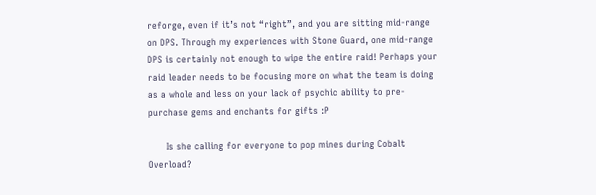reforge, even if it’s not “right”, and you are sitting mid-range on DPS. Through my experiences with Stone Guard, one mid-range DPS is certainly not enough to wipe the entire raid! Perhaps your raid leader needs to be focusing more on what the team is doing as a whole and less on your lack of psychic ability to pre-purchase gems and enchants for gifts :P

      Is she calling for everyone to pop mines during Cobalt Overload?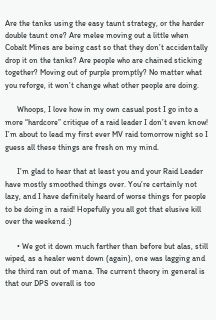Are the tanks using the easy taunt strategy, or the harder double taunt one? Are melee moving out a little when Cobalt Mines are being cast so that they don’t accidentally drop it on the tanks? Are people who are chained sticking together? Moving out of purple promptly? No matter what you reforge, it won’t change what other people are doing.

      Whoops, I love how in my own casual post I go into a more “hardcore” critique of a raid leader I don’t even know! I’m about to lead my first ever MV raid tomorrow night so I guess all these things are fresh on my mind.

      I’m glad to hear that at least you and your Raid Leader have mostly smoothed things over. You’re certainly not lazy, and I have definitely heard of worse things for people to be doing in a raid! Hopefully you all got that elusive kill over the weekend :)

      • We got it down much farther than before but alas, still wiped, as a healer went down (again), one was lagging and the third ran out of mana. The current theory in general is that our DPS overall is too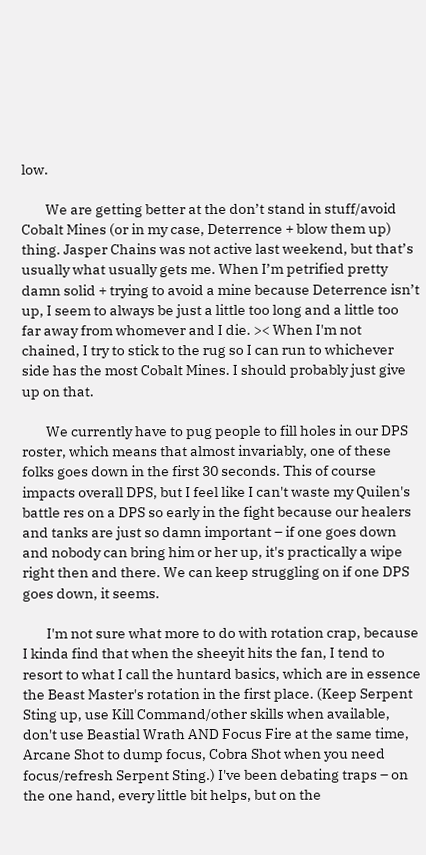low.

        We are getting better at the don’t stand in stuff/avoid Cobalt Mines (or in my case, Deterrence + blow them up) thing. Jasper Chains was not active last weekend, but that’s usually what usually gets me. When I’m petrified pretty damn solid + trying to avoid a mine because Deterrence isn’t up, I seem to always be just a little too long and a little too far away from whomever and I die. >< When I'm not chained, I try to stick to the rug so I can run to whichever side has the most Cobalt Mines. I should probably just give up on that.

        We currently have to pug people to fill holes in our DPS roster, which means that almost invariably, one of these folks goes down in the first 30 seconds. This of course impacts overall DPS, but I feel like I can't waste my Quilen's battle res on a DPS so early in the fight because our healers and tanks are just so damn important – if one goes down and nobody can bring him or her up, it's practically a wipe right then and there. We can keep struggling on if one DPS goes down, it seems.

        I'm not sure what more to do with rotation crap, because I kinda find that when the sheeyit hits the fan, I tend to resort to what I call the huntard basics, which are in essence the Beast Master's rotation in the first place. (Keep Serpent Sting up, use Kill Command/other skills when available, don't use Beastial Wrath AND Focus Fire at the same time, Arcane Shot to dump focus, Cobra Shot when you need focus/refresh Serpent Sting.) I've been debating traps – on the one hand, every little bit helps, but on the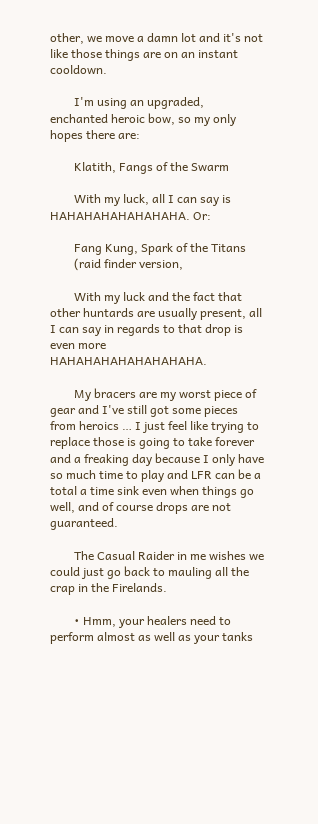other, we move a damn lot and it's not like those things are on an instant cooldown.

        I'm using an upgraded, enchanted heroic bow, so my only hopes there are:

        Klatith, Fangs of the Swarm

        With my luck, all I can say is HAHAHAHAHAHAHAHA. Or:

        Fang Kung, Spark of the Titans
        (raid finder version,

        With my luck and the fact that other huntards are usually present, all I can say in regards to that drop is even more HAHAHAHAHAHAHAHAHA.

        My bracers are my worst piece of gear and I've still got some pieces from heroics … I just feel like trying to replace those is going to take forever and a freaking day because I only have so much time to play and LFR can be a total a time sink even when things go well, and of course drops are not guaranteed.

        The Casual Raider in me wishes we could just go back to mauling all the crap in the Firelands.

        • Hmm, your healers need to perform almost as well as your tanks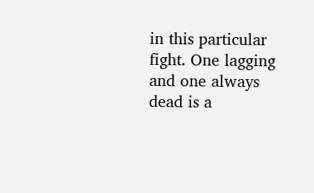in this particular fight. One lagging and one always dead is a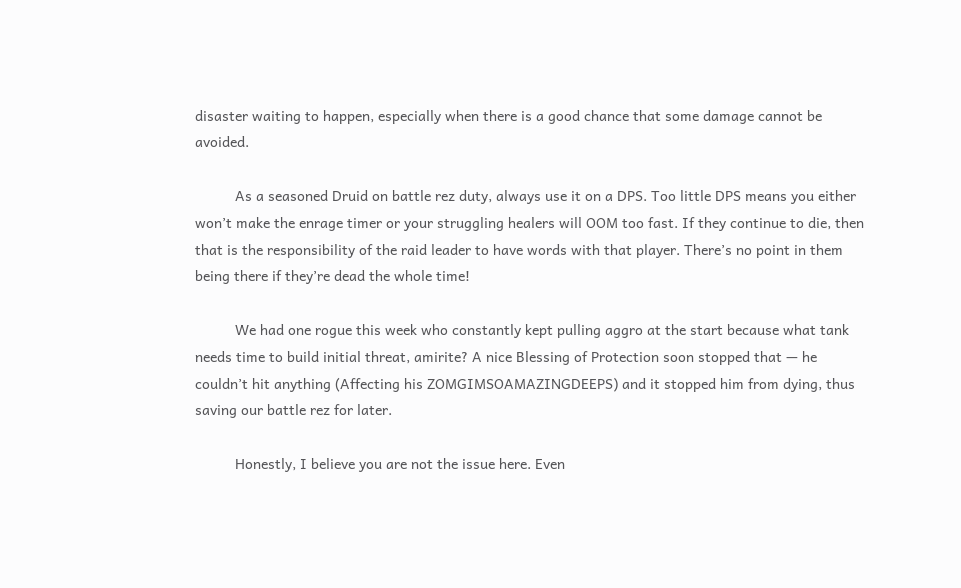disaster waiting to happen, especially when there is a good chance that some damage cannot be avoided.

          As a seasoned Druid on battle rez duty, always use it on a DPS. Too little DPS means you either won’t make the enrage timer or your struggling healers will OOM too fast. If they continue to die, then that is the responsibility of the raid leader to have words with that player. There’s no point in them being there if they’re dead the whole time!

          We had one rogue this week who constantly kept pulling aggro at the start because what tank needs time to build initial threat, amirite? A nice Blessing of Protection soon stopped that — he couldn’t hit anything (Affecting his ZOMGIMSOAMAZINGDEEPS) and it stopped him from dying, thus saving our battle rez for later.

          Honestly, I believe you are not the issue here. Even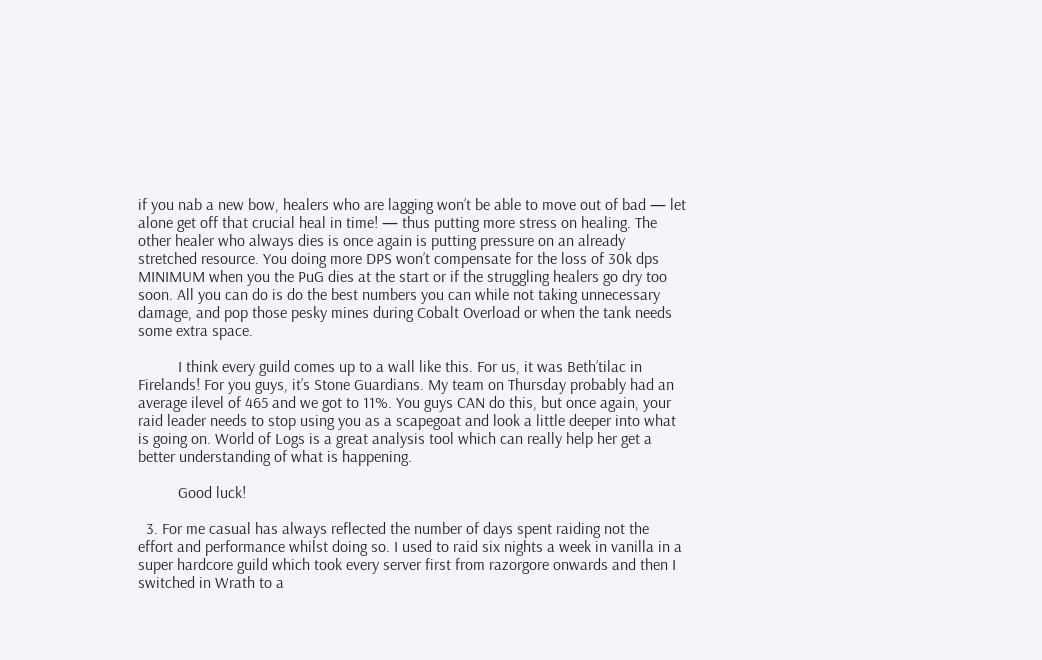if you nab a new bow, healers who are lagging won’t be able to move out of bad — let alone get off that crucial heal in time! — thus putting more stress on healing. The other healer who always dies is once again is putting pressure on an already stretched resource. You doing more DPS won’t compensate for the loss of 30k dps MINIMUM when you the PuG dies at the start or if the struggling healers go dry too soon. All you can do is do the best numbers you can while not taking unnecessary damage, and pop those pesky mines during Cobalt Overload or when the tank needs some extra space.

          I think every guild comes up to a wall like this. For us, it was Beth’tilac in Firelands! For you guys, it’s Stone Guardians. My team on Thursday probably had an average ilevel of 465 and we got to 11%. You guys CAN do this, but once again, your raid leader needs to stop using you as a scapegoat and look a little deeper into what is going on. World of Logs is a great analysis tool which can really help her get a better understanding of what is happening.

          Good luck!

  3. For me casual has always reflected the number of days spent raiding not the effort and performance whilst doing so. I used to raid six nights a week in vanilla in a super hardcore guild which took every server first from razorgore onwards and then I switched in Wrath to a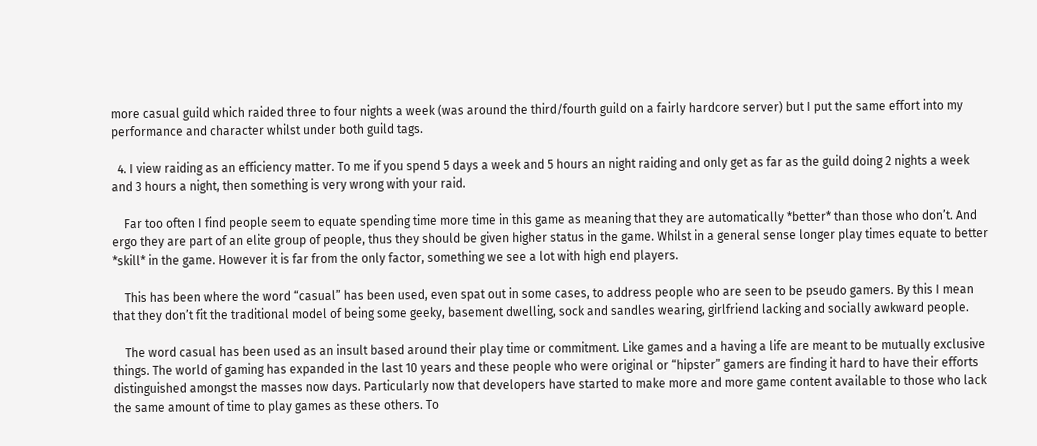more casual guild which raided three to four nights a week (was around the third/fourth guild on a fairly hardcore server) but I put the same effort into my performance and character whilst under both guild tags.

  4. I view raiding as an efficiency matter. To me if you spend 5 days a week and 5 hours an night raiding and only get as far as the guild doing 2 nights a week and 3 hours a night, then something is very wrong with your raid.

    Far too often I find people seem to equate spending time more time in this game as meaning that they are automatically *better* than those who don’t. And ergo they are part of an elite group of people, thus they should be given higher status in the game. Whilst in a general sense longer play times equate to better *skill* in the game. However it is far from the only factor, something we see a lot with high end players.

    This has been where the word “casual” has been used, even spat out in some cases, to address people who are seen to be pseudo gamers. By this I mean that they don’t fit the traditional model of being some geeky, basement dwelling, sock and sandles wearing, girlfriend lacking and socially awkward people.

    The word casual has been used as an insult based around their play time or commitment. Like games and a having a life are meant to be mutually exclusive things. The world of gaming has expanded in the last 10 years and these people who were original or “hipster” gamers are finding it hard to have their efforts distinguished amongst the masses now days. Particularly now that developers have started to make more and more game content available to those who lack the same amount of time to play games as these others. To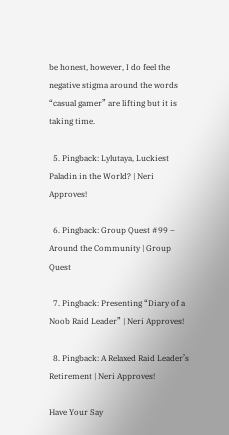be honest, however, I do feel the negative stigma around the words “casual gamer” are lifting but it is taking time.

  5. Pingback: Lylutaya, Luckiest Paladin in the World? | Neri Approves!

  6. Pingback: Group Quest #99 – Around the Community | Group Quest

  7. Pingback: Presenting “Diary of a Noob Raid Leader” | Neri Approves!

  8. Pingback: A Relaxed Raid Leader’s Retirement | Neri Approves!

Have Your Say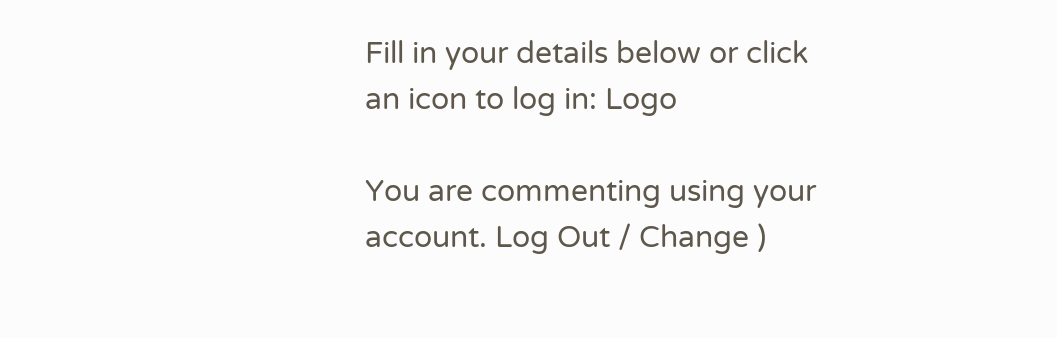Fill in your details below or click an icon to log in: Logo

You are commenting using your account. Log Out / Change )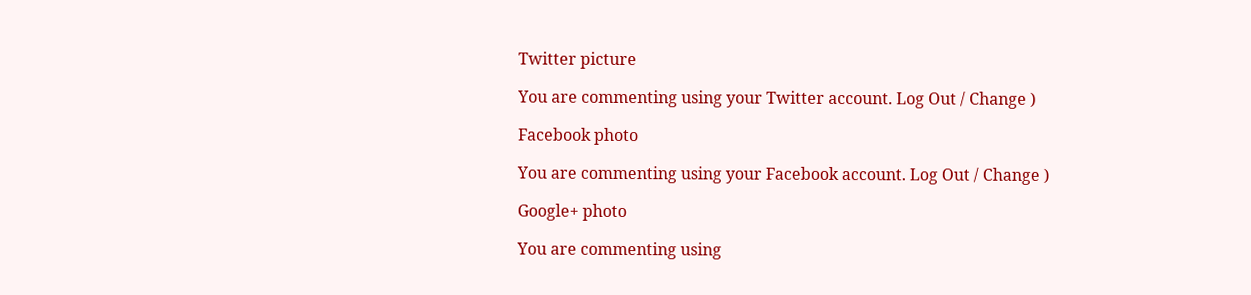Twitter picture

You are commenting using your Twitter account. Log Out / Change )

Facebook photo

You are commenting using your Facebook account. Log Out / Change )

Google+ photo

You are commenting using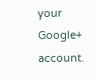your Google+ account.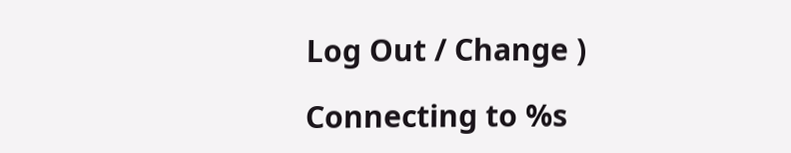Log Out / Change )

Connecting to %s